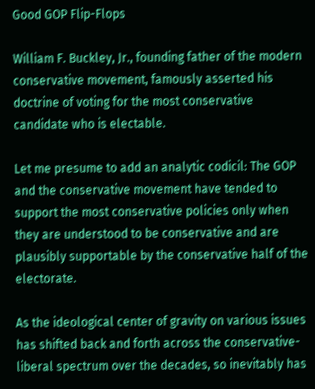Good GOP Flip-Flops

William F. Buckley, Jr., founding father of the modern conservative movement, famously asserted his doctrine of voting for the most conservative candidate who is electable.

Let me presume to add an analytic codicil: The GOP and the conservative movement have tended to support the most conservative policies only when they are understood to be conservative and are plausibly supportable by the conservative half of the electorate.

As the ideological center of gravity on various issues has shifted back and forth across the conservative-liberal spectrum over the decades, so inevitably has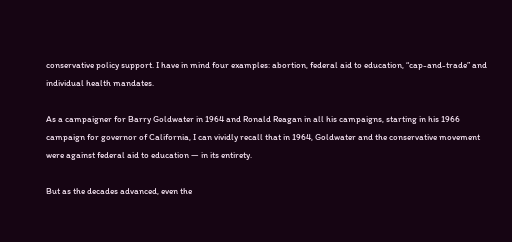conservative policy support. I have in mind four examples: abortion, federal aid to education, “cap-and-trade” and individual health mandates.

As a campaigner for Barry Goldwater in 1964 and Ronald Reagan in all his campaigns, starting in his 1966 campaign for governor of California, I can vividly recall that in 1964, Goldwater and the conservative movement were against federal aid to education — in its entirety.

But as the decades advanced, even the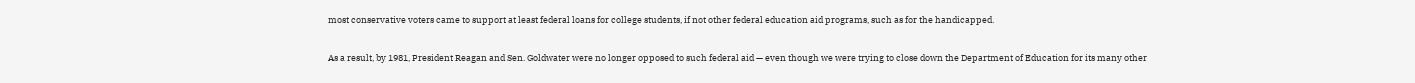most conservative voters came to support at least federal loans for college students, if not other federal education aid programs, such as for the handicapped.

As a result, by 1981, President Reagan and Sen. Goldwater were no longer opposed to such federal aid — even though we were trying to close down the Department of Education for its many other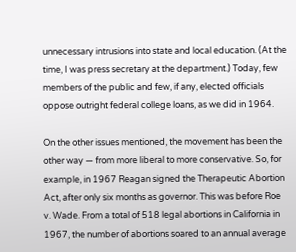unnecessary intrusions into state and local education. (At the time, I was press secretary at the department.) Today, few members of the public and few, if any, elected officials oppose outright federal college loans, as we did in 1964.

On the other issues mentioned, the movement has been the other way — from more liberal to more conservative. So, for example, in 1967 Reagan signed the Therapeutic Abortion Act, after only six months as governor. This was before Roe v. Wade. From a total of 518 legal abortions in California in 1967, the number of abortions soared to an annual average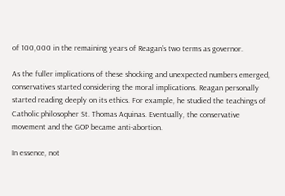of 100,000 in the remaining years of Reagan’s two terms as governor.

As the fuller implications of these shocking and unexpected numbers emerged, conservatives started considering the moral implications. Reagan personally started reading deeply on its ethics. For example, he studied the teachings of Catholic philosopher St. Thomas Aquinas. Eventually, the conservative movement and the GOP became anti-abortion.

In essence, not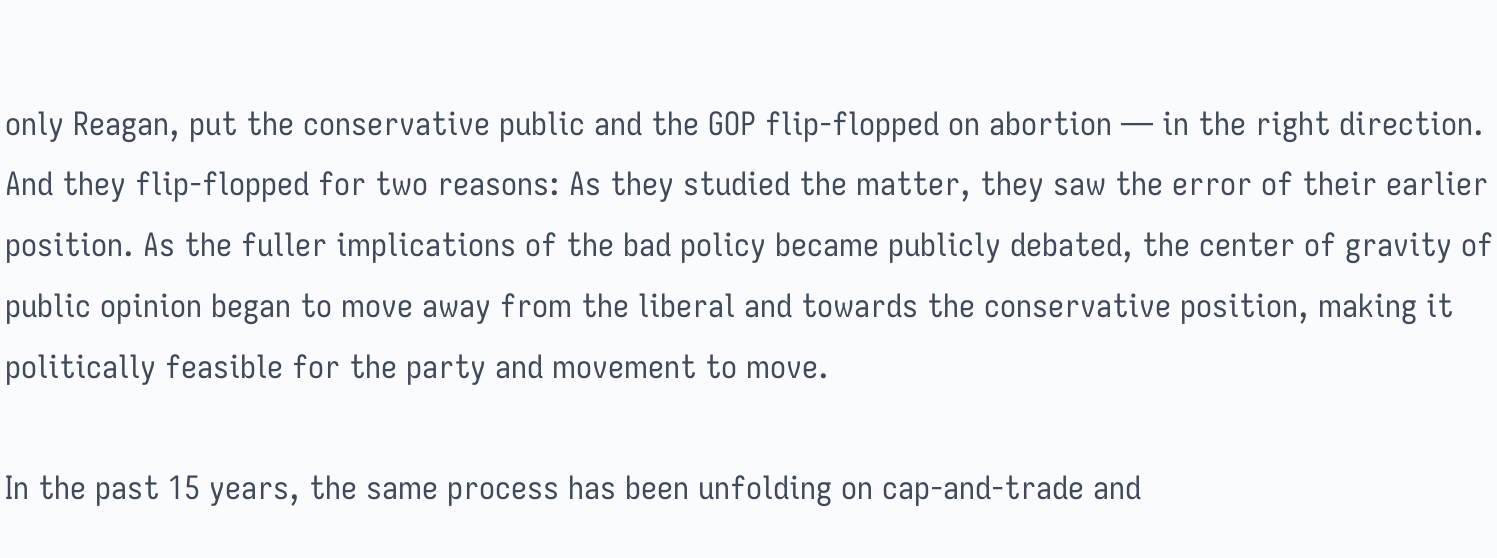only Reagan, put the conservative public and the GOP flip-flopped on abortion — in the right direction. And they flip-flopped for two reasons: As they studied the matter, they saw the error of their earlier position. As the fuller implications of the bad policy became publicly debated, the center of gravity of public opinion began to move away from the liberal and towards the conservative position, making it politically feasible for the party and movement to move.

In the past 15 years, the same process has been unfolding on cap-and-trade and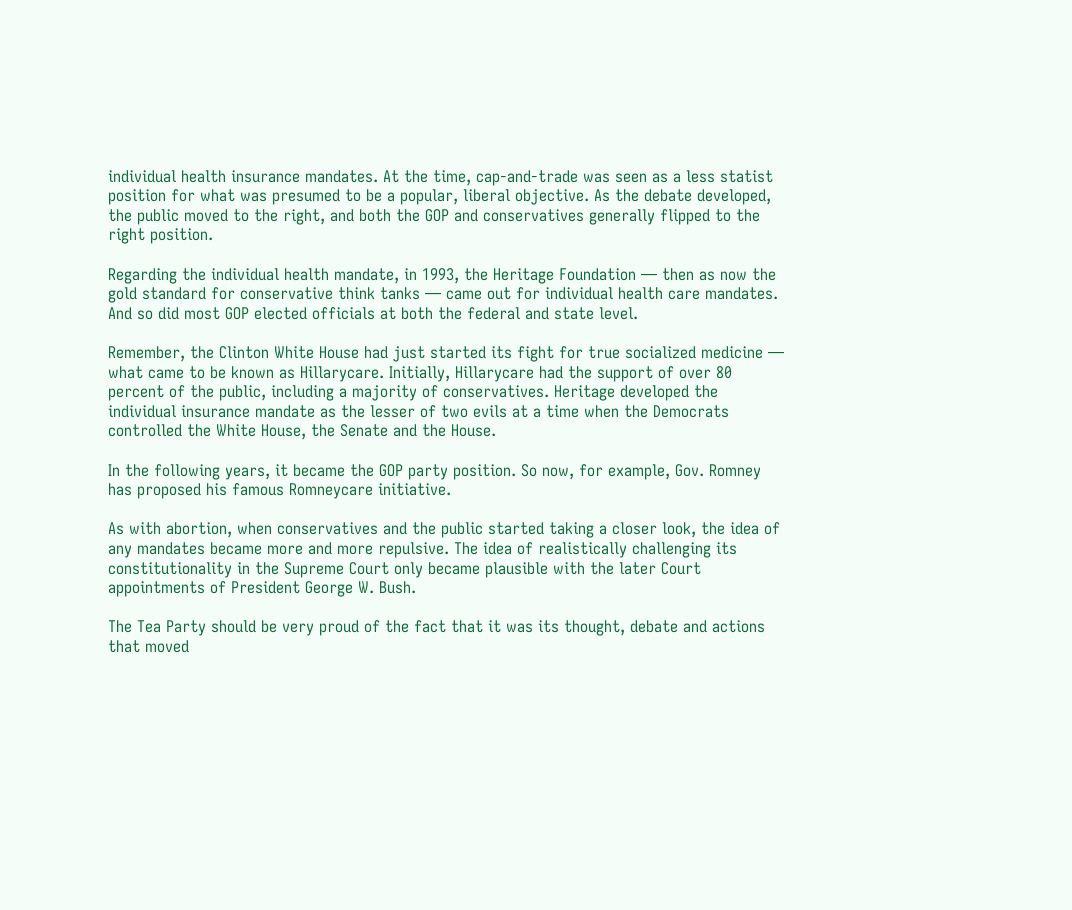individual health insurance mandates. At the time, cap-and-trade was seen as a less statist position for what was presumed to be a popular, liberal objective. As the debate developed, the public moved to the right, and both the GOP and conservatives generally flipped to the right position.

Regarding the individual health mandate, in 1993, the Heritage Foundation — then as now the gold standard for conservative think tanks — came out for individual health care mandates. And so did most GOP elected officials at both the federal and state level.

Remember, the Clinton White House had just started its fight for true socialized medicine — what came to be known as Hillarycare. Initially, Hillarycare had the support of over 80 percent of the public, including a majority of conservatives. Heritage developed the individual insurance mandate as the lesser of two evils at a time when the Democrats controlled the White House, the Senate and the House.

In the following years, it became the GOP party position. So now, for example, Gov. Romney has proposed his famous Romneycare initiative.

As with abortion, when conservatives and the public started taking a closer look, the idea of any mandates became more and more repulsive. The idea of realistically challenging its constitutionality in the Supreme Court only became plausible with the later Court appointments of President George W. Bush.

The Tea Party should be very proud of the fact that it was its thought, debate and actions that moved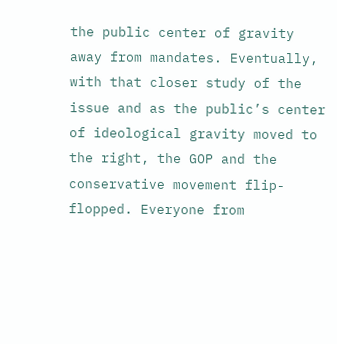the public center of gravity away from mandates. Eventually, with that closer study of the issue and as the public’s center of ideological gravity moved to the right, the GOP and the conservative movement flip-flopped. Everyone from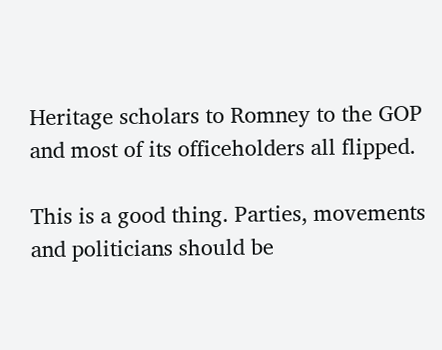Heritage scholars to Romney to the GOP and most of its officeholders all flipped.

This is a good thing. Parties, movements and politicians should be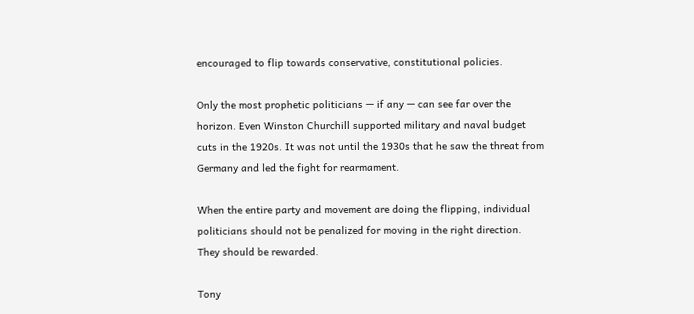encouraged to flip towards conservative, constitutional policies.

Only the most prophetic politicians — if any — can see far over the horizon. Even Winston Churchill supported military and naval budget cuts in the 1920s. It was not until the 1930s that he saw the threat from Germany and led the fight for rearmament.

When the entire party and movement are doing the flipping, individual politicians should not be penalized for moving in the right direction. They should be rewarded.

Tony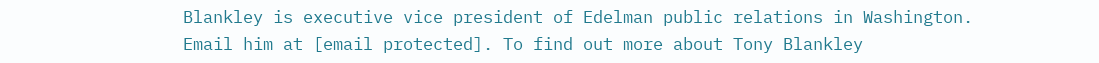Blankley is executive vice president of Edelman public relations in Washington. Email him at [email protected]. To find out more about Tony Blankley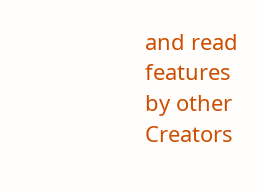and read features by other Creators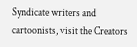Syndicate writers and cartoonists, visit the Creators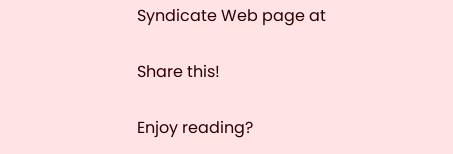Syndicate Web page at

Share this!

Enjoy reading?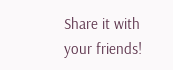Share it with your friends!